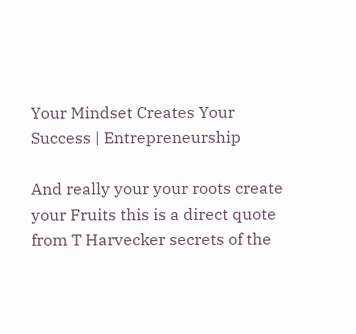Your Mindset Creates Your Success | Entrepreneurship

And really your your roots create your Fruits this is a direct quote from T Harvecker secrets of the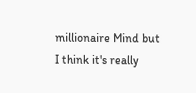millionaire Mind but I think it's really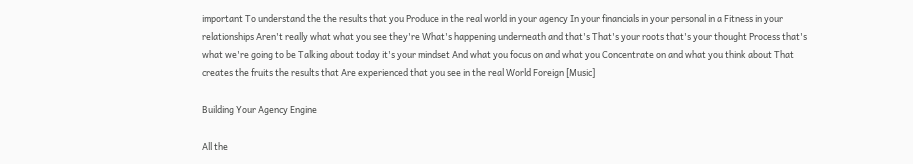important To understand the the results that you Produce in the real world in your agency In your financials in your personal in a Fitness in your relationships Aren't really what what you see they're What's happening underneath and that's That's your roots that's your thought Process that's what we're going to be Talking about today it's your mindset And what you focus on and what you Concentrate on and what you think about That creates the fruits the results that Are experienced that you see in the real World Foreign [Music]

Building Your Agency Engine

All the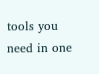tools you need in one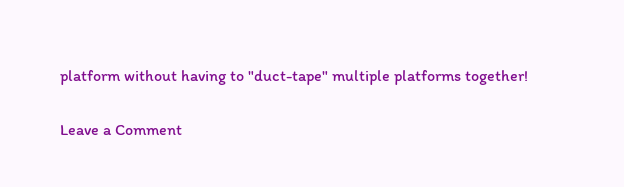platform without having to "duct-tape" multiple platforms together!

Leave a Comment